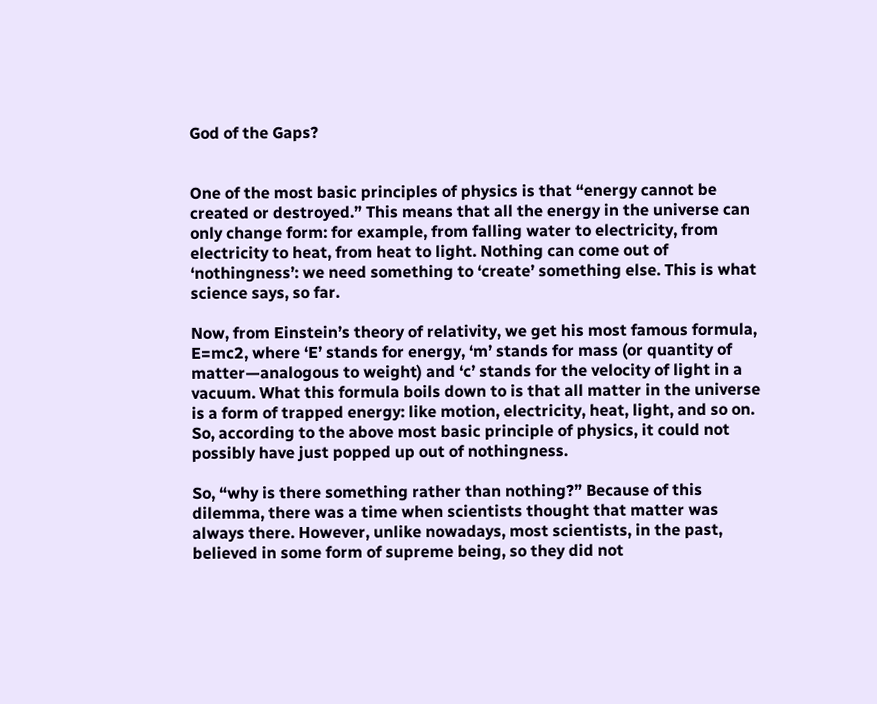God of the Gaps?


One of the most basic principles of physics is that “energy cannot be created or destroyed.” This means that all the energy in the universe can only change form: for example, from falling water to electricity, from electricity to heat, from heat to light. Nothing can come out of ‘nothingness’: we need something to ‘create’ something else. This is what science says, so far.

Now, from Einstein’s theory of relativity, we get his most famous formula, E=mc2, where ‘E’ stands for energy, ‘m’ stands for mass (or quantity of matter—analogous to weight) and ‘c’ stands for the velocity of light in a vacuum. What this formula boils down to is that all matter in the universe is a form of trapped energy: like motion, electricity, heat, light, and so on. So, according to the above most basic principle of physics, it could not possibly have just popped up out of nothingness.

So, “why is there something rather than nothing?” Because of this dilemma, there was a time when scientists thought that matter was always there. However, unlike nowadays, most scientists, in the past, believed in some form of supreme being, so they did not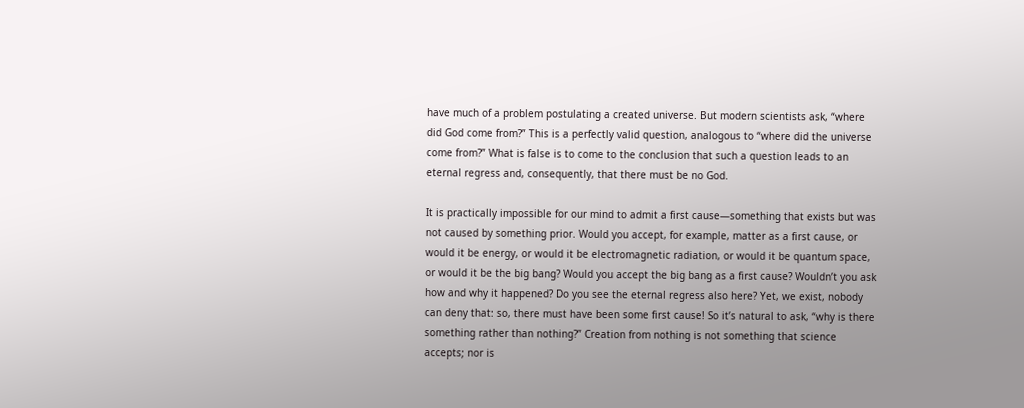have much of a problem postulating a created universe. But modern scientists ask, “where did God come from?” This is a perfectly valid question, analogous to “where did the universe come from?” What is false is to come to the conclusion that such a question leads to an eternal regress and, consequently, that there must be no God.

It is practically impossible for our mind to admit a first cause—something that exists but was not caused by something prior. Would you accept, for example, matter as a first cause, or would it be energy, or would it be electromagnetic radiation, or would it be quantum space, or would it be the big bang? Would you accept the big bang as a first cause? Wouldn’t you ask how and why it happened? Do you see the eternal regress also here? Yet, we exist, nobody can deny that: so, there must have been some first cause! So it’s natural to ask, “why is there something rather than nothing?” Creation from nothing is not something that science accepts; nor is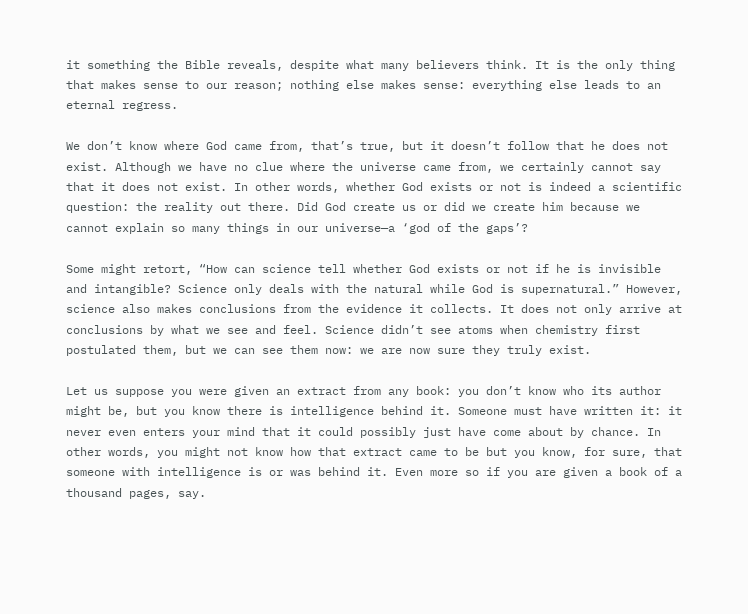it something the Bible reveals, despite what many believers think. It is the only thing that makes sense to our reason; nothing else makes sense: everything else leads to an eternal regress.

We don’t know where God came from, that’s true, but it doesn’t follow that he does not exist. Although we have no clue where the universe came from, we certainly cannot say that it does not exist. In other words, whether God exists or not is indeed a scientific question: the reality out there. Did God create us or did we create him because we cannot explain so many things in our universe—a ‘god of the gaps’?

Some might retort, “How can science tell whether God exists or not if he is invisible and intangible? Science only deals with the natural while God is supernatural.” However, science also makes conclusions from the evidence it collects. It does not only arrive at conclusions by what we see and feel. Science didn’t see atoms when chemistry first postulated them, but we can see them now: we are now sure they truly exist.

Let us suppose you were given an extract from any book: you don’t know who its author might be, but you know there is intelligence behind it. Someone must have written it: it never even enters your mind that it could possibly just have come about by chance. In other words, you might not know how that extract came to be but you know, for sure, that someone with intelligence is or was behind it. Even more so if you are given a book of a thousand pages, say.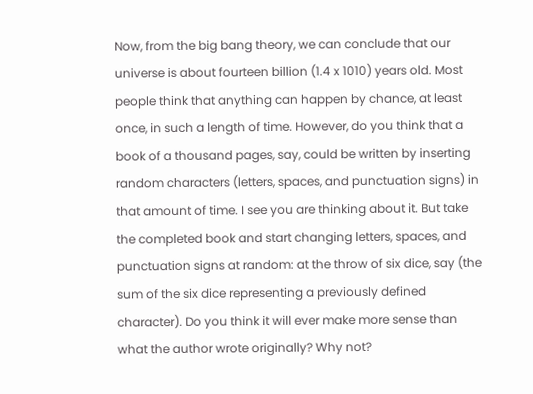Now, from the big bang theory, we can conclude that our universe is about fourteen billion (1.4 x 1010) years old. Most people think that anything can happen by chance, at least once, in such a length of time. However, do you think that a book of a thousand pages, say, could be written by inserting random characters (letters, spaces, and punctuation signs) in that amount of time. I see you are thinking about it. But take the completed book and start changing letters, spaces, and punctuation signs at random: at the throw of six dice, say (the sum of the six dice representing a previously defined character). Do you think it will ever make more sense than what the author wrote originally? Why not?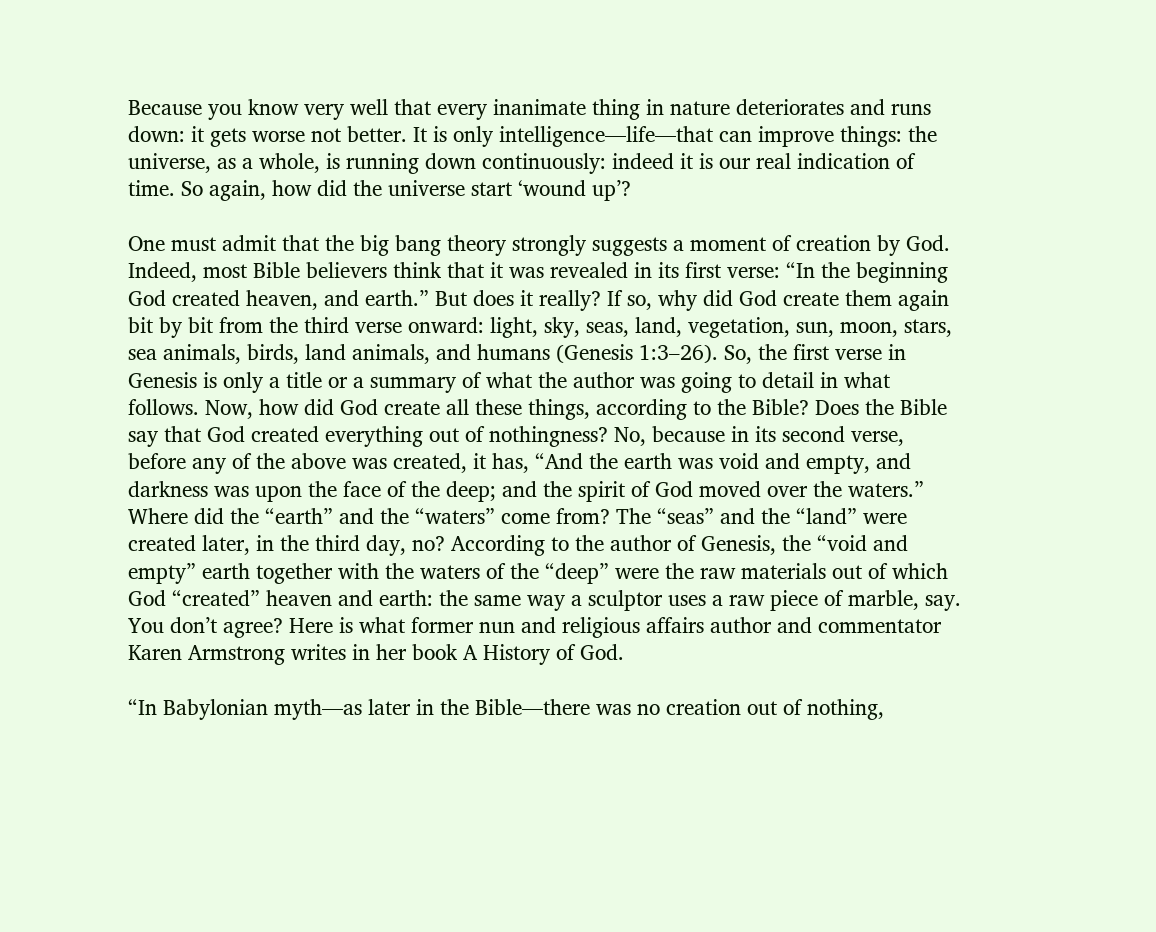Because you know very well that every inanimate thing in nature deteriorates and runs down: it gets worse not better. It is only intelligence—life—that can improve things: the universe, as a whole, is running down continuously: indeed it is our real indication of time. So again, how did the universe start ‘wound up’?

One must admit that the big bang theory strongly suggests a moment of creation by God. Indeed, most Bible believers think that it was revealed in its first verse: “In the beginning God created heaven, and earth.” But does it really? If so, why did God create them again bit by bit from the third verse onward: light, sky, seas, land, vegetation, sun, moon, stars, sea animals, birds, land animals, and humans (Genesis 1:3–26). So, the first verse in Genesis is only a title or a summary of what the author was going to detail in what follows. Now, how did God create all these things, according to the Bible? Does the Bible say that God created everything out of nothingness? No, because in its second verse, before any of the above was created, it has, “And the earth was void and empty, and darkness was upon the face of the deep; and the spirit of God moved over the waters.” Where did the “earth” and the “waters” come from? The “seas” and the “land” were created later, in the third day, no? According to the author of Genesis, the “void and empty” earth together with the waters of the “deep” were the raw materials out of which God “created” heaven and earth: the same way a sculptor uses a raw piece of marble, say. You don’t agree? Here is what former nun and religious affairs author and commentator Karen Armstrong writes in her book A History of God.

“In Babylonian myth—as later in the Bible—there was no creation out of nothing,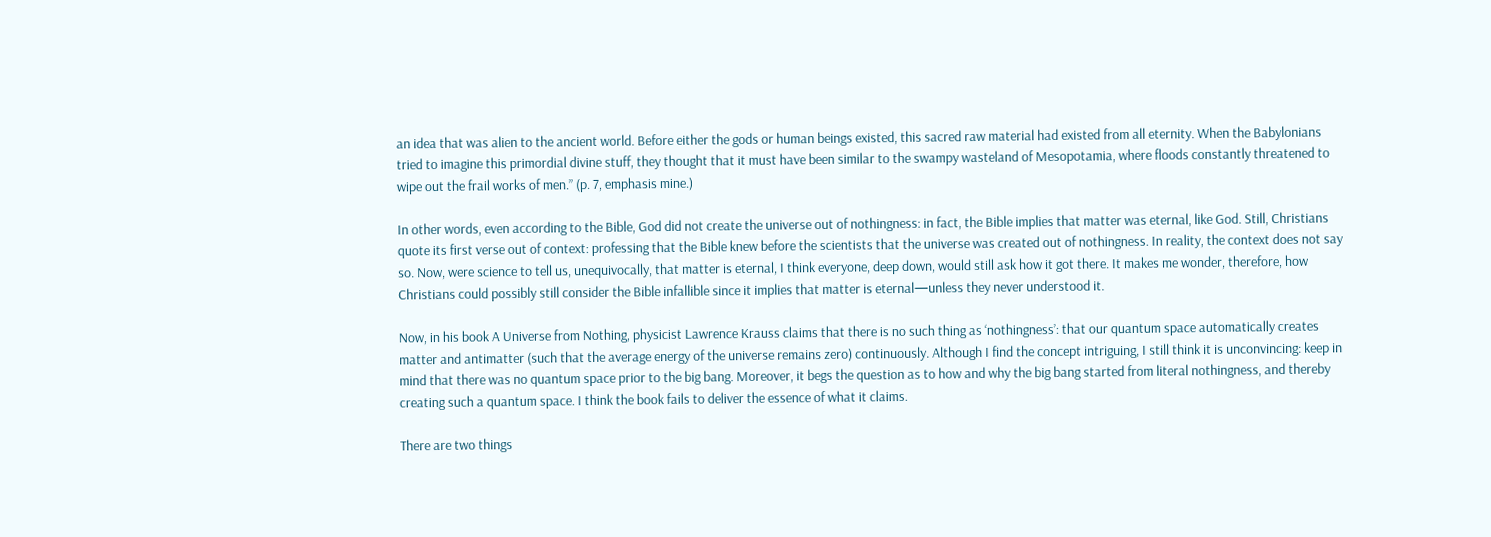an idea that was alien to the ancient world. Before either the gods or human beings existed, this sacred raw material had existed from all eternity. When the Babylonians tried to imagine this primordial divine stuff, they thought that it must have been similar to the swampy wasteland of Mesopotamia, where floods constantly threatened to wipe out the frail works of men.” (p. 7, emphasis mine.)

In other words, even according to the Bible, God did not create the universe out of nothingness: in fact, the Bible implies that matter was eternal, like God. Still, Christians quote its first verse out of context: professing that the Bible knew before the scientists that the universe was created out of nothingness. In reality, the context does not say so. Now, were science to tell us, unequivocally, that matter is eternal, I think everyone, deep down, would still ask how it got there. It makes me wonder, therefore, how Christians could possibly still consider the Bible infallible since it implies that matter is eternal—unless they never understood it.

Now, in his book A Universe from Nothing, physicist Lawrence Krauss claims that there is no such thing as ‘nothingness’: that our quantum space automatically creates matter and antimatter (such that the average energy of the universe remains zero) continuously. Although I find the concept intriguing, I still think it is unconvincing: keep in mind that there was no quantum space prior to the big bang. Moreover, it begs the question as to how and why the big bang started from literal nothingness, and thereby creating such a quantum space. I think the book fails to deliver the essence of what it claims.

There are two things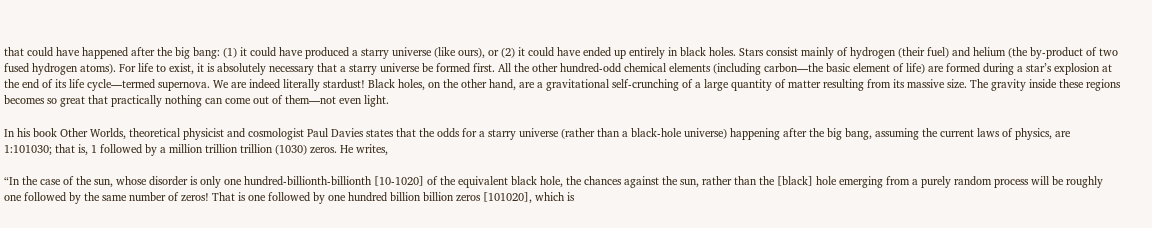that could have happened after the big bang: (1) it could have produced a starry universe (like ours), or (2) it could have ended up entirely in black holes. Stars consist mainly of hydrogen (their fuel) and helium (the by-product of two fused hydrogen atoms). For life to exist, it is absolutely necessary that a starry universe be formed first. All the other hundred-odd chemical elements (including carbon—the basic element of life) are formed during a star’s explosion at the end of its life cycle—termed supernova. We are indeed literally stardust! Black holes, on the other hand, are a gravitational self-crunching of a large quantity of matter resulting from its massive size. The gravity inside these regions becomes so great that practically nothing can come out of them—not even light.

In his book Other Worlds, theoretical physicist and cosmologist Paul Davies states that the odds for a starry universe (rather than a black-hole universe) happening after the big bang, assuming the current laws of physics, are 1:101030; that is, 1 followed by a million trillion trillion (1030) zeros. He writes,

“In the case of the sun, whose disorder is only one hundred-billionth-billionth [10-1020] of the equivalent black hole, the chances against the sun, rather than the [black] hole emerging from a purely random process will be roughly one followed by the same number of zeros! That is one followed by one hundred billion billion zeros [101020], which is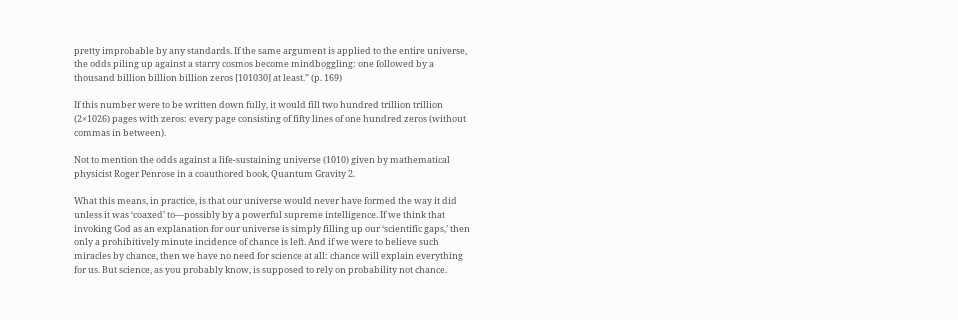pretty improbable by any standards. If the same argument is applied to the entire universe, the odds piling up against a starry cosmos become mindboggling: one followed by a thousand billion billion billion zeros [101030] at least.” (p. 169)

If this number were to be written down fully, it would fill two hundred trillion trillion (2×1026) pages with zeros: every page consisting of fifty lines of one hundred zeros (without commas in between).

Not to mention the odds against a life-sustaining universe (1010) given by mathematical physicist Roger Penrose in a coauthored book, Quantum Gravity 2.

What this means, in practice, is that our universe would never have formed the way it did unless it was ‘coaxed’ to—possibly by a powerful supreme intelligence. If we think that invoking God as an explanation for our universe is simply filling up our ‘scientific gaps,’ then only a prohibitively minute incidence of chance is left. And if we were to believe such miracles by chance, then we have no need for science at all: chance will explain everything for us. But science, as you probably know, is supposed to rely on probability not chance.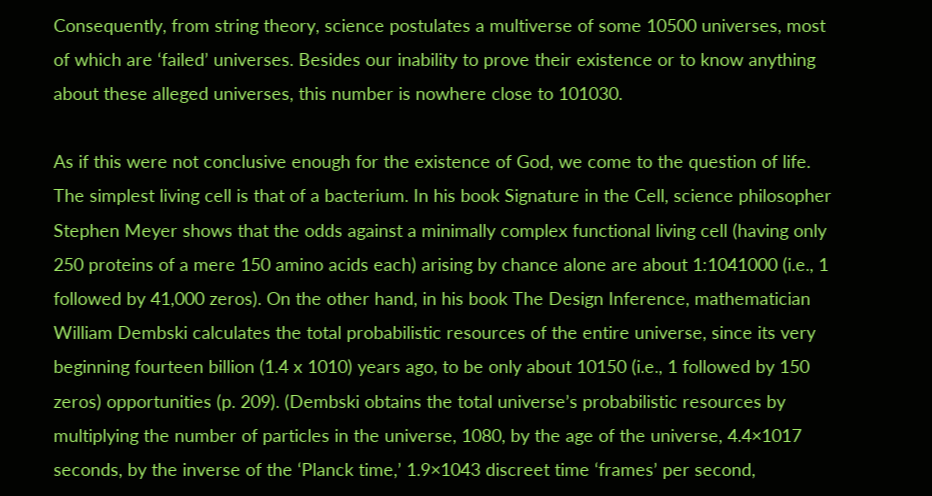Consequently, from string theory, science postulates a multiverse of some 10500 universes, most of which are ‘failed’ universes. Besides our inability to prove their existence or to know anything about these alleged universes, this number is nowhere close to 101030.

As if this were not conclusive enough for the existence of God, we come to the question of life. The simplest living cell is that of a bacterium. In his book Signature in the Cell, science philosopher Stephen Meyer shows that the odds against a minimally complex functional living cell (having only 250 proteins of a mere 150 amino acids each) arising by chance alone are about 1:1041000 (i.e., 1 followed by 41,000 zeros). On the other hand, in his book The Design Inference, mathematician William Dembski calculates the total probabilistic resources of the entire universe, since its very beginning fourteen billion (1.4 x 1010) years ago, to be only about 10150 (i.e., 1 followed by 150 zeros) opportunities (p. 209). (Dembski obtains the total universe’s probabilistic resources by multiplying the number of particles in the universe, 1080, by the age of the universe, 4.4×1017 seconds, by the inverse of the ‘Planck time,’ 1.9×1043 discreet time ‘frames’ per second,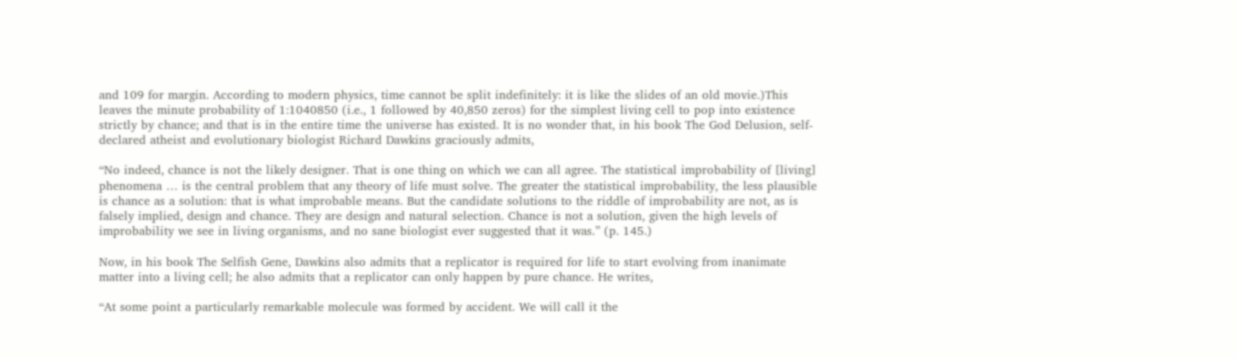and 109 for margin. According to modern physics, time cannot be split indefinitely: it is like the slides of an old movie.)This leaves the minute probability of 1:1040850 (i.e., 1 followed by 40,850 zeros) for the simplest living cell to pop into existence strictly by chance; and that is in the entire time the universe has existed. It is no wonder that, in his book The God Delusion, self-declared atheist and evolutionary biologist Richard Dawkins graciously admits,

“No indeed, chance is not the likely designer. That is one thing on which we can all agree. The statistical improbability of [living] phenomena … is the central problem that any theory of life must solve. The greater the statistical improbability, the less plausible is chance as a solution: that is what improbable means. But the candidate solutions to the riddle of improbability are not, as is falsely implied, design and chance. They are design and natural selection. Chance is not a solution, given the high levels of improbability we see in living organisms, and no sane biologist ever suggested that it was.” (p. 145.)

Now, in his book The Selfish Gene, Dawkins also admits that a replicator is required for life to start evolving from inanimate matter into a living cell; he also admits that a replicator can only happen by pure chance. He writes,

“At some point a particularly remarkable molecule was formed by accident. We will call it the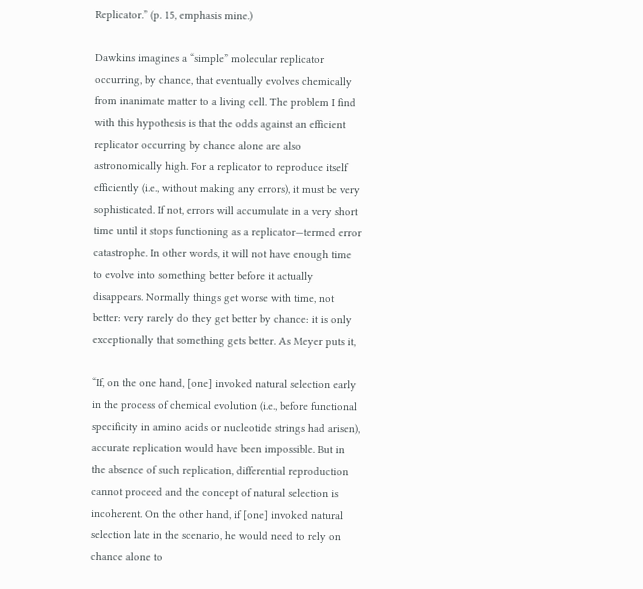Replicator.” (p. 15, emphasis mine.)

Dawkins imagines a “simple” molecular replicator occurring, by chance, that eventually evolves chemically from inanimate matter to a living cell. The problem I find with this hypothesis is that the odds against an efficient replicator occurring by chance alone are also astronomically high. For a replicator to reproduce itself efficiently (i.e., without making any errors), it must be very sophisticated. If not, errors will accumulate in a very short time until it stops functioning as a replicator—termed error catastrophe. In other words, it will not have enough time to evolve into something better before it actually disappears. Normally things get worse with time, not better: very rarely do they get better by chance: it is only exceptionally that something gets better. As Meyer puts it,

“If, on the one hand, [one] invoked natural selection early in the process of chemical evolution (i.e., before functional specificity in amino acids or nucleotide strings had arisen), accurate replication would have been impossible. But in the absence of such replication, differential reproduction cannot proceed and the concept of natural selection is incoherent. On the other hand, if [one] invoked natural selection late in the scenario, he would need to rely on chance alone to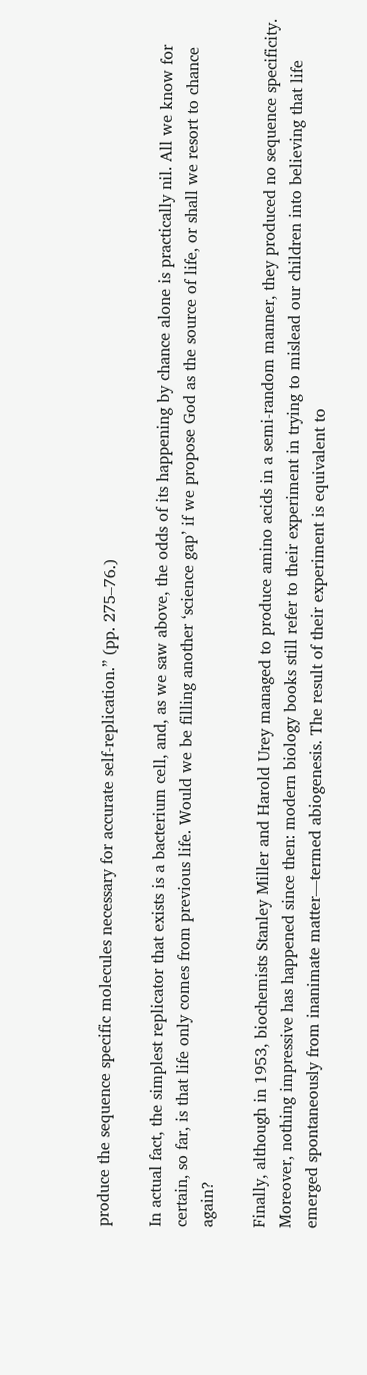produce the sequence specific molecules necessary for accurate self-replication.” (pp. 275–76.)

In actual fact, the simplest replicator that exists is a bacterium cell, and, as we saw above, the odds of its happening by chance alone is practically nil. All we know for certain, so far, is that life only comes from previous life. Would we be filling another ‘science gap’ if we propose God as the source of life, or shall we resort to chance again?

Finally, although in 1953, biochemists Stanley Miller and Harold Urey managed to produce amino acids in a semi-random manner, they produced no sequence specificity. Moreover, nothing impressive has happened since then: modern biology books still refer to their experiment in trying to mislead our children into believing that life emerged spontaneously from inanimate matter—termed abiogenesis. The result of their experiment is equivalent to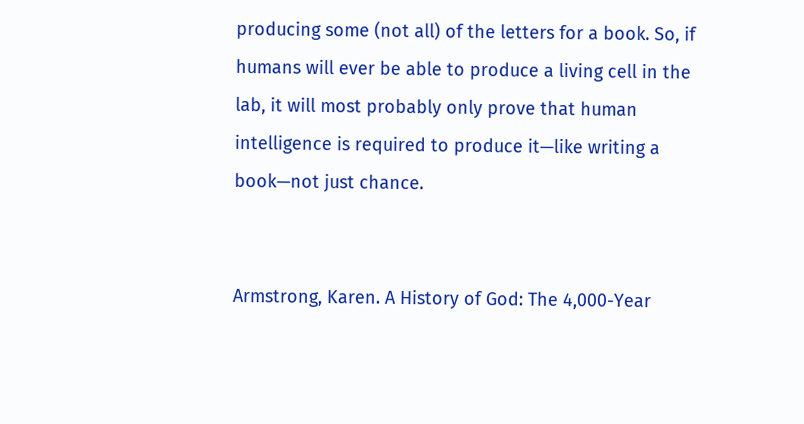producing some (not all) of the letters for a book. So, if humans will ever be able to produce a living cell in the lab, it will most probably only prove that human intelligence is required to produce it—like writing a book—not just chance.


Armstrong, Karen. A History of God: The 4,000-Year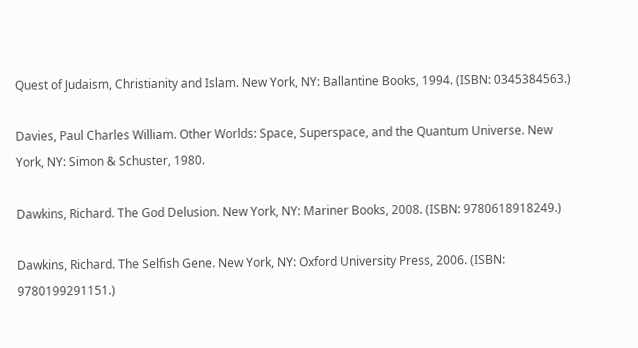Quest of Judaism, Christianity and Islam. New York, NY: Ballantine Books, 1994. (ISBN: 0345384563.)

Davies, Paul Charles William. Other Worlds: Space, Superspace, and the Quantum Universe. New York, NY: Simon & Schuster, 1980.

Dawkins, Richard. The God Delusion. New York, NY: Mariner Books, 2008. (ISBN: 9780618918249.)

Dawkins, Richard. The Selfish Gene. New York, NY: Oxford University Press, 2006. (ISBN: 9780199291151.)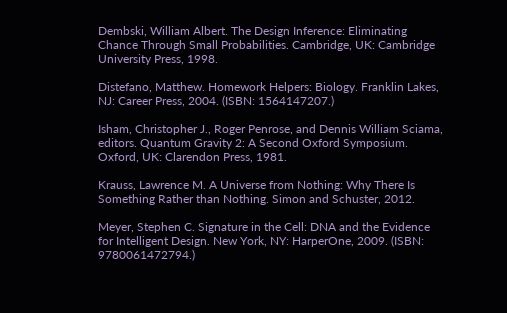Dembski, William Albert. The Design Inference: Eliminating Chance Through Small Probabilities. Cambridge, UK: Cambridge University Press, 1998.

Distefano, Matthew. Homework Helpers: Biology. Franklin Lakes, NJ: Career Press, 2004. (ISBN: 1564147207.)

Isham, Christopher J., Roger Penrose, and Dennis William Sciama, editors. Quantum Gravity 2: A Second Oxford Symposium. Oxford, UK: Clarendon Press, 1981.

Krauss, Lawrence M. A Universe from Nothing: Why There Is Something Rather than Nothing. Simon and Schuster, 2012.

Meyer, Stephen C. Signature in the Cell: DNA and the Evidence for Intelligent Design. New York, NY: HarperOne, 2009. (ISBN: 9780061472794.)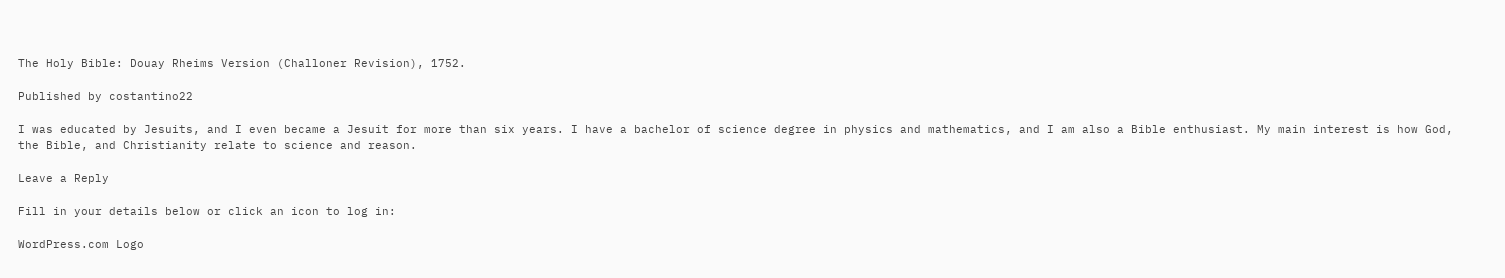The Holy Bible: Douay Rheims Version (Challoner Revision), 1752.

Published by costantino22

I was educated by Jesuits, and I even became a Jesuit for more than six years. I have a bachelor of science degree in physics and mathematics, and I am also a Bible enthusiast. My main interest is how God, the Bible, and Christianity relate to science and reason.

Leave a Reply

Fill in your details below or click an icon to log in:

WordPress.com Logo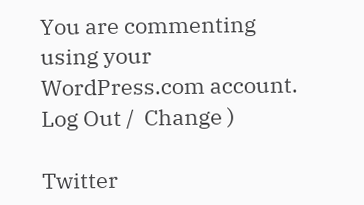You are commenting using your WordPress.com account. Log Out /  Change )

Twitter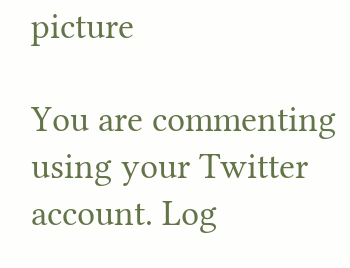picture

You are commenting using your Twitter account. Log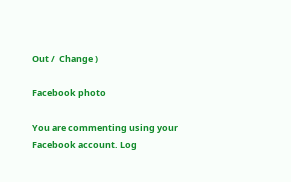Out /  Change )

Facebook photo

You are commenting using your Facebook account. Log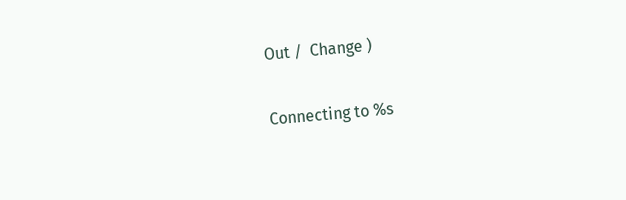Out /  Change )

Connecting to %s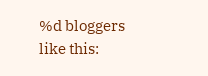%d bloggers like this: